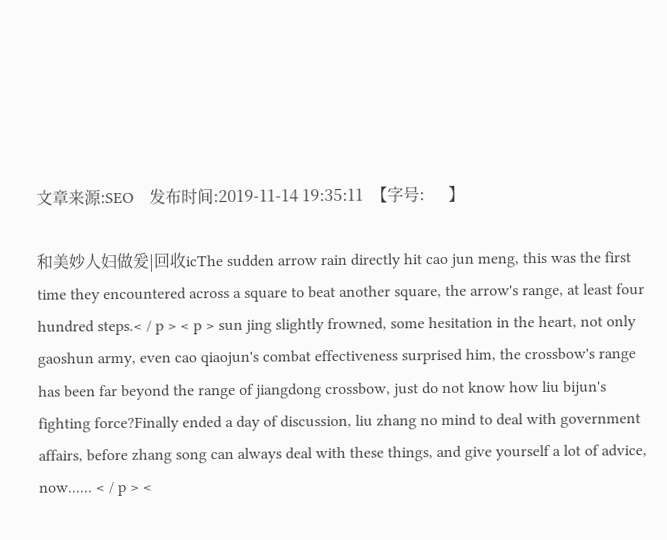文章来源:SEO    发布时间:2019-11-14 19:35:11  【字号:      】

和美妙人妇做爰|回收icThe sudden arrow rain directly hit cao jun meng, this was the first time they encountered across a square to beat another square, the arrow's range, at least four hundred steps.< / p > < p > sun jing slightly frowned, some hesitation in the heart, not only gaoshun army, even cao qiaojun's combat effectiveness surprised him, the crossbow's range has been far beyond the range of jiangdong crossbow, just do not know how liu bijun's fighting force?Finally ended a day of discussion, liu zhang no mind to deal with government affairs, before zhang song can always deal with these things, and give yourself a lot of advice, now...... < / p > <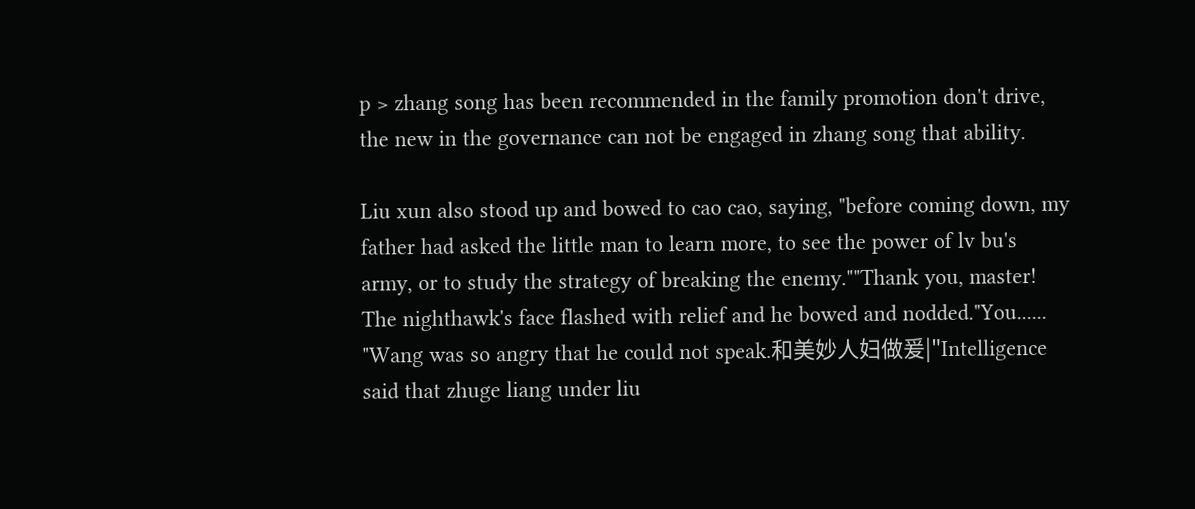p > zhang song has been recommended in the family promotion don't drive, the new in the governance can not be engaged in zhang song that ability.

Liu xun also stood up and bowed to cao cao, saying, "before coming down, my father had asked the little man to learn more, to see the power of lv bu's army, or to study the strategy of breaking the enemy.""Thank you, master! The nighthawk's face flashed with relief and he bowed and nodded."You...... "Wang was so angry that he could not speak.和美妙人妇做爰|"Intelligence said that zhuge liang under liu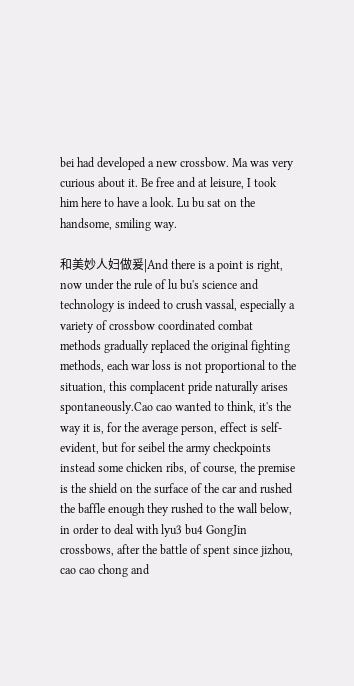bei had developed a new crossbow. Ma was very curious about it. Be free and at leisure, I took him here to have a look. Lu bu sat on the handsome, smiling way.

和美妙人妇做爰|And there is a point is right, now under the rule of lu bu's science and technology is indeed to crush vassal, especially a variety of crossbow coordinated combat methods gradually replaced the original fighting methods, each war loss is not proportional to the situation, this complacent pride naturally arises spontaneously.Cao cao wanted to think, it's the way it is, for the average person, effect is self-evident, but for seibel the army checkpoints instead some chicken ribs, of course, the premise is the shield on the surface of the car and rushed the baffle enough they rushed to the wall below, in order to deal with lyu3 bu4 GongJin crossbows, after the battle of spent since jizhou, cao cao chong and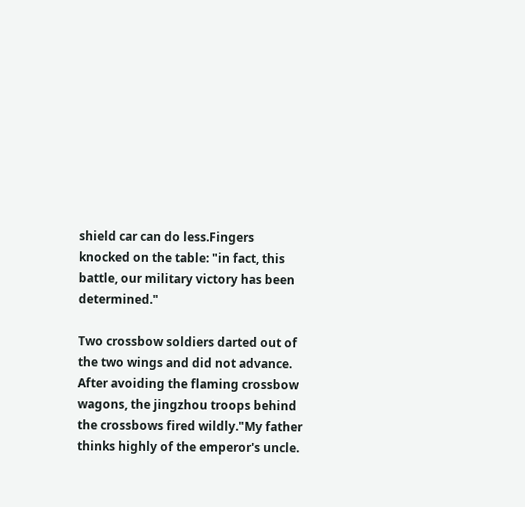shield car can do less.Fingers knocked on the table: "in fact, this battle, our military victory has been determined."

Two crossbow soldiers darted out of the two wings and did not advance. After avoiding the flaming crossbow wagons, the jingzhou troops behind the crossbows fired wildly."My father thinks highly of the emperor's uncle.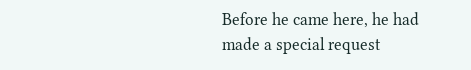Before he came here, he had made a special request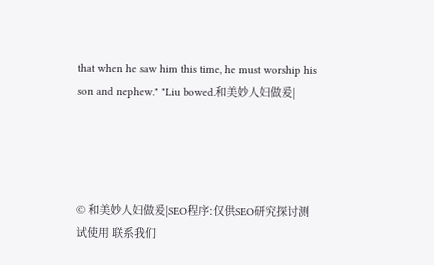that when he saw him this time, he must worship his son and nephew." "Liu bowed.和美妙人妇做爰|




© 和美妙人妇做爰|SEO程序:仅供SEO研究探讨测试使用 联系我们